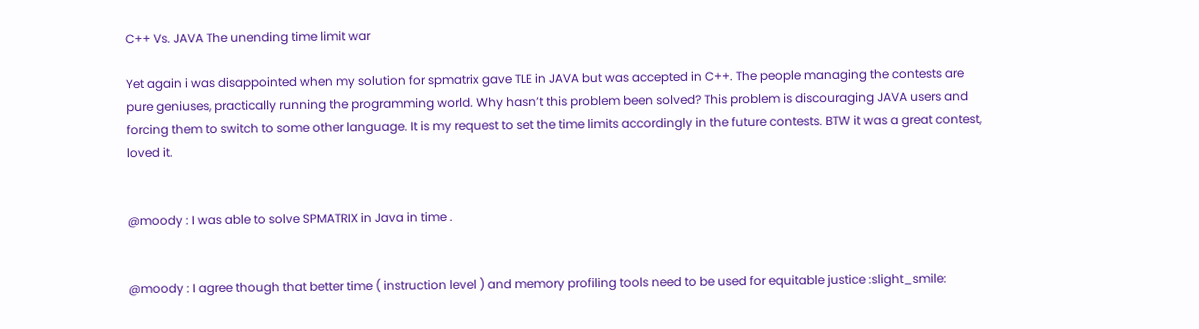C++ Vs. JAVA The unending time limit war

Yet again i was disappointed when my solution for spmatrix gave TLE in JAVA but was accepted in C++. The people managing the contests are pure geniuses, practically running the programming world. Why hasn’t this problem been solved? This problem is discouraging JAVA users and forcing them to switch to some other language. It is my request to set the time limits accordingly in the future contests. BTW it was a great contest, loved it.


@moody : I was able to solve SPMATRIX in Java in time .


@moody : I agree though that better time ( instruction level ) and memory profiling tools need to be used for equitable justice :slight_smile: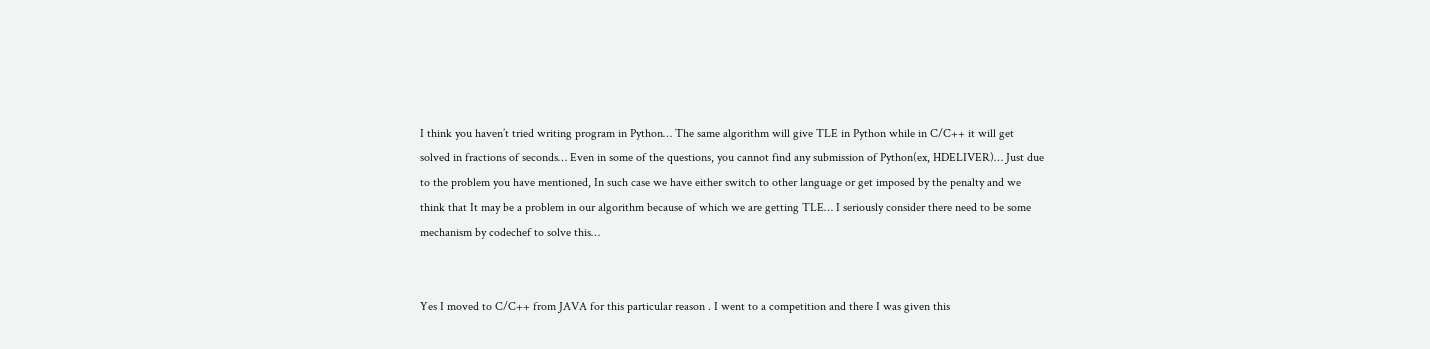I think you haven’t tried writing program in Python… The same algorithm will give TLE in Python while in C/C++ it will get solved in fractions of seconds… Even in some of the questions, you cannot find any submission of Python(ex, HDELIVER)… Just due to the problem you have mentioned, In such case we have either switch to other language or get imposed by the penalty and we think that It may be a problem in our algorithm because of which we are getting TLE… I seriously consider there need to be some mechanism by codechef to solve this…


Yes I moved to C/C++ from JAVA for this particular reason . I went to a competition and there I was given this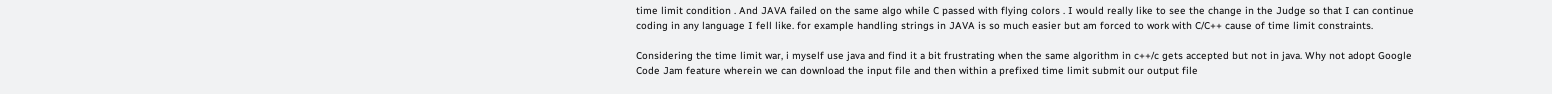time limit condition . And JAVA failed on the same algo while C passed with flying colors . I would really like to see the change in the Judge so that I can continue coding in any language I fell like. for example handling strings in JAVA is so much easier but am forced to work with C/C++ cause of time limit constraints.

Considering the time limit war, i myself use java and find it a bit frustrating when the same algorithm in c++/c gets accepted but not in java. Why not adopt Google Code Jam feature wherein we can download the input file and then within a prefixed time limit submit our output file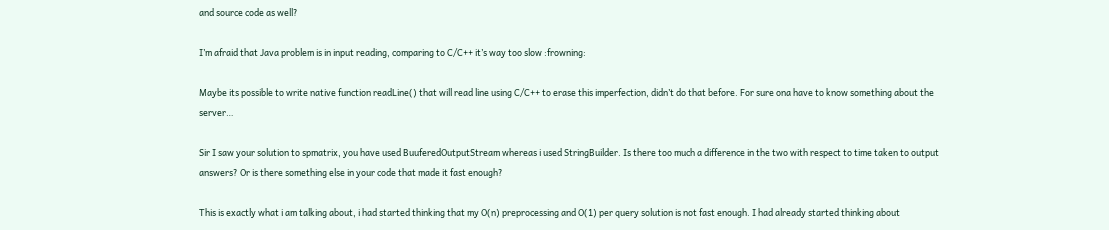and source code as well?

I’m afraid that Java problem is in input reading, comparing to C/C++ it’s way too slow :frowning:

Maybe its possible to write native function readLine() that will read line using C/C++ to erase this imperfection, didn’t do that before. For sure ona have to know something about the server…

Sir I saw your solution to spmatrix, you have used BuuferedOutputStream whereas i used StringBuilder. Is there too much a difference in the two with respect to time taken to output answers? Or is there something else in your code that made it fast enough?

This is exactly what i am talking about, i had started thinking that my O(n) preprocessing and O(1) per query solution is not fast enough. I had already started thinking about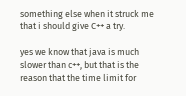something else when it struck me that i should give C++ a try.

yes we know that java is much slower than c++, but that is the reason that the time limit for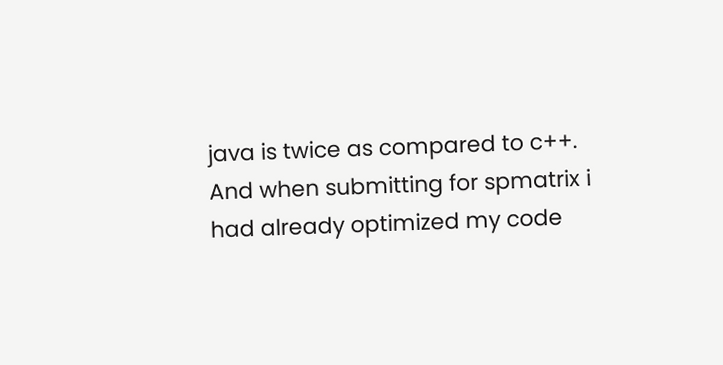java is twice as compared to c++. And when submitting for spmatrix i had already optimized my code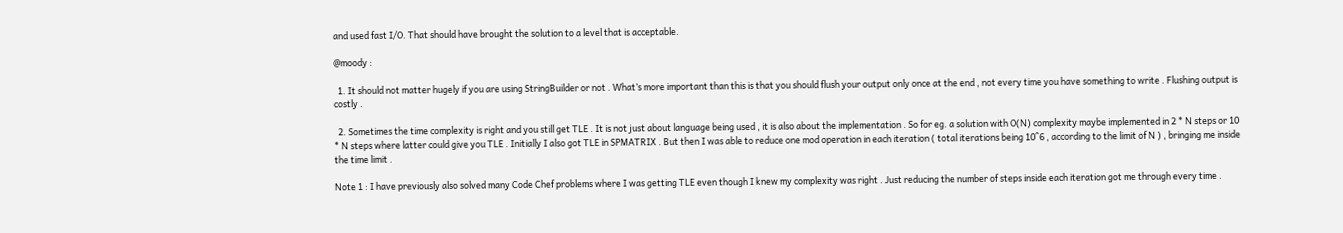and used fast I/O. That should have brought the solution to a level that is acceptable.

@moody :

  1. It should not matter hugely if you are using StringBuilder or not . What’s more important than this is that you should flush your output only once at the end , not every time you have something to write . Flushing output is costly .

  2. Sometimes the time complexity is right and you still get TLE . It is not just about language being used , it is also about the implementation . So for eg. a solution with O(N) complexity maybe implemented in 2 * N steps or 10 * N steps where latter could give you TLE . Initially I also got TLE in SPMATRIX . But then I was able to reduce one mod operation in each iteration ( total iterations being 10^6 , according to the limit of N ) , bringing me inside the time limit .

Note 1 : I have previously also solved many Code Chef problems where I was getting TLE even though I knew my complexity was right . Just reducing the number of steps inside each iteration got me through every time .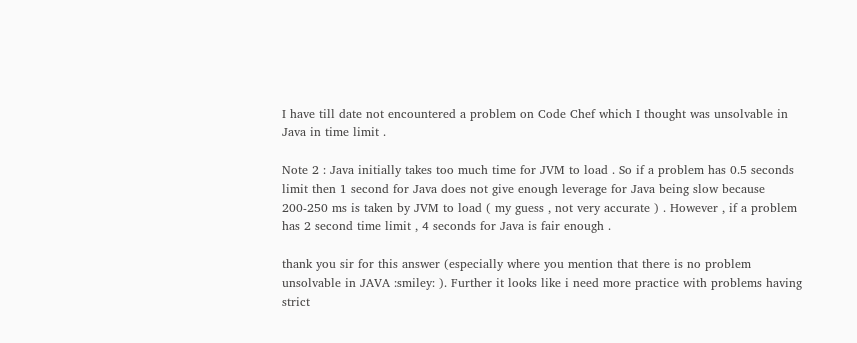I have till date not encountered a problem on Code Chef which I thought was unsolvable in Java in time limit .

Note 2 : Java initially takes too much time for JVM to load . So if a problem has 0.5 seconds limit then 1 second for Java does not give enough leverage for Java being slow because 200-250 ms is taken by JVM to load ( my guess , not very accurate ) . However , if a problem has 2 second time limit , 4 seconds for Java is fair enough .

thank you sir for this answer (especially where you mention that there is no problem unsolvable in JAVA :smiley: ). Further it looks like i need more practice with problems having strict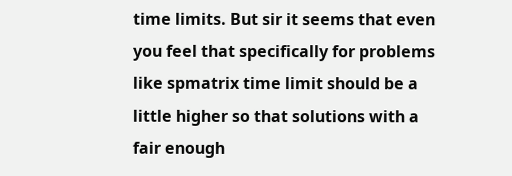time limits. But sir it seems that even you feel that specifically for problems like spmatrix time limit should be a little higher so that solutions with a fair enough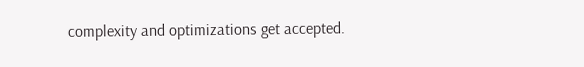complexity and optimizations get accepted.